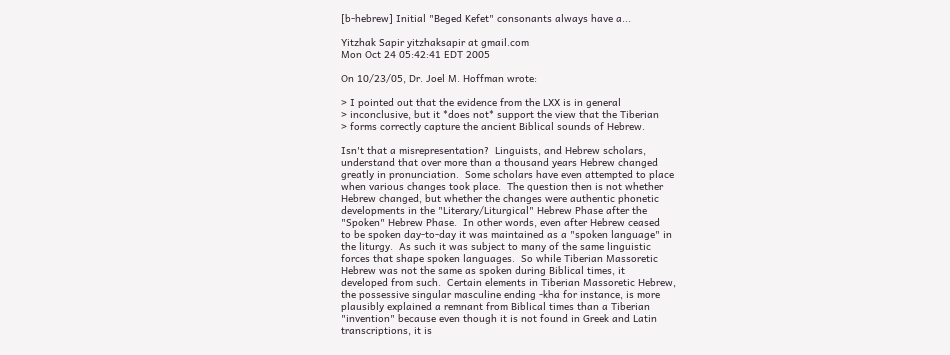[b-hebrew] Initial "Beged Kefet" consonants always have a...

Yitzhak Sapir yitzhaksapir at gmail.com
Mon Oct 24 05:42:41 EDT 2005

On 10/23/05, Dr. Joel M. Hoffman wrote:

> I pointed out that the evidence from the LXX is in general
> inconclusive, but it *does not* support the view that the Tiberian
> forms correctly capture the ancient Biblical sounds of Hebrew.

Isn't that a misrepresentation?  Linguists, and Hebrew scholars,
understand that over more than a thousand years Hebrew changed
greatly in pronunciation.  Some scholars have even attempted to place
when various changes took place.  The question then is not whether
Hebrew changed, but whether the changes were authentic phonetic
developments in the "Literary/Liturgical" Hebrew Phase after the
"Spoken" Hebrew Phase.  In other words, even after Hebrew ceased
to be spoken day-to-day it was maintained as a "spoken language" in
the liturgy.  As such it was subject to many of the same linguistic
forces that shape spoken languages.  So while Tiberian Massoretic
Hebrew was not the same as spoken during Biblical times, it
developed from such.  Certain elements in Tiberian Massoretic Hebrew,
the possessive singular masculine ending -kha for instance, is more
plausibly explained a remnant from Biblical times than a Tiberian
"invention" because even though it is not found in Greek and Latin
transcriptions, it is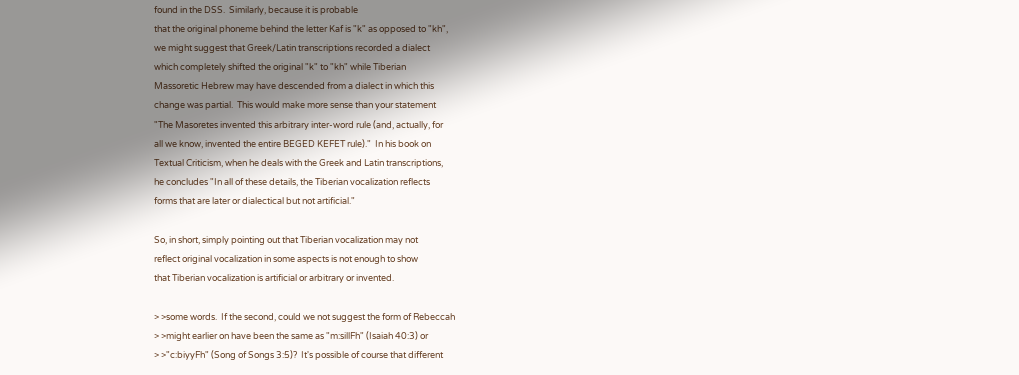found in the DSS.  Similarly, because it is probable
that the original phoneme behind the letter Kaf is "k" as opposed to "kh",
we might suggest that Greek/Latin transcriptions recorded a dialect
which completely shifted the original "k" to "kh" while Tiberian
Massoretic Hebrew may have descended from a dialect in which this
change was partial.  This would make more sense than your statement
"The Masoretes invented this arbitrary inter-word rule (and, actually, for
all we know, invented the entire BEGED KEFET rule)."  In his book on
Textual Criticism, when he deals with the Greek and Latin transcriptions,
he concludes "In all of these details, the Tiberian vocalization reflects
forms that are later or dialectical but not artificial."

So, in short, simply pointing out that Tiberian vocalization may not
reflect original vocalization in some aspects is not enough to show
that Tiberian vocalization is artificial or arbitrary or invented.

> >some words.  If the second, could we not suggest the form of Rebeccah
> >might earlier on have been the same as "m:sillFh" (Isaiah 40:3) or
> >"c:biyyFh" (Song of Songs 3:5)?  It's possible of course that different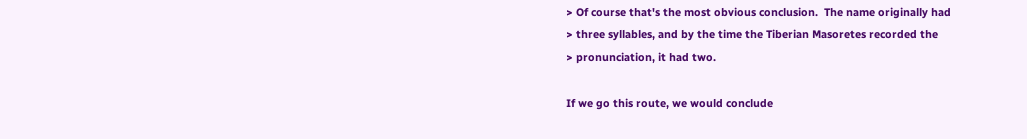> Of course that's the most obvious conclusion.  The name originally had
> three syllables, and by the time the Tiberian Masoretes recorded the
> pronunciation, it had two.

If we go this route, we would conclude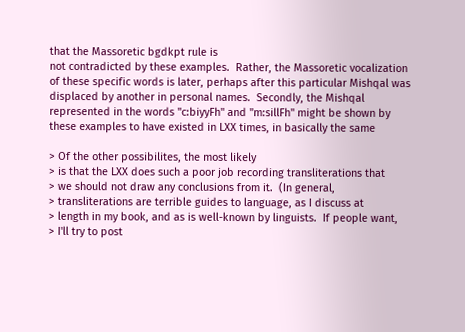that the Massoretic bgdkpt rule is
not contradicted by these examples.  Rather, the Massoretic vocalization
of these specific words is later, perhaps after this particular Mishqal was
displaced by another in personal names.  Secondly, the Mishqal
represented in the words "c:biyyFh" and "m:sillFh" might be shown by
these examples to have existed in LXX times, in basically the same

> Of the other possibilites, the most likely
> is that the LXX does such a poor job recording transliterations that
> we should not draw any conclusions from it.  (In general,
> transliterations are terrible guides to language, as I discuss at
> length in my book, and as is well-known by linguists.  If people want,
> I'll try to post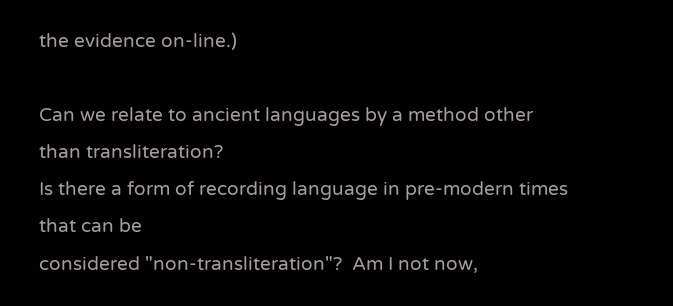the evidence on-line.)

Can we relate to ancient languages by a method other than transliteration?
Is there a form of recording language in pre-modern times that can be
considered "non-transliteration"?  Am I not now,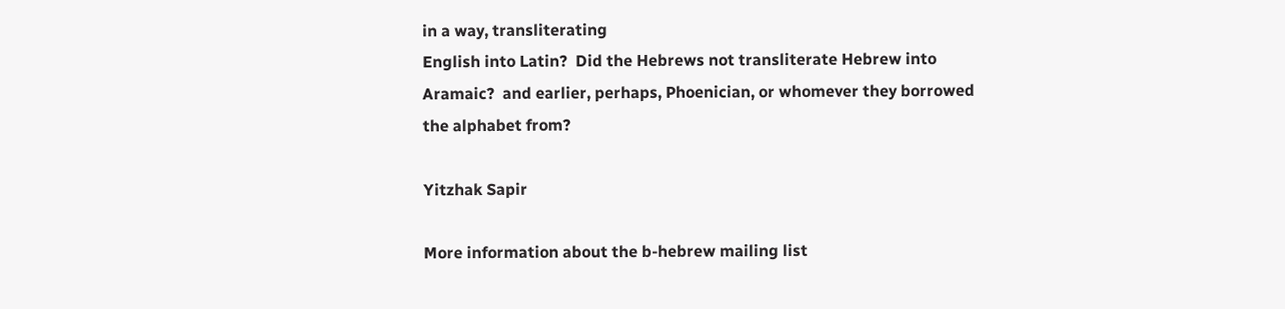in a way, transliterating
English into Latin?  Did the Hebrews not transliterate Hebrew into
Aramaic?  and earlier, perhaps, Phoenician, or whomever they borrowed
the alphabet from?

Yitzhak Sapir

More information about the b-hebrew mailing list